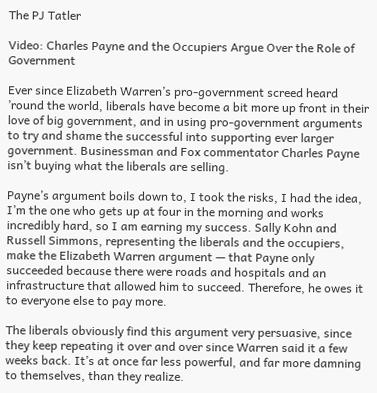The PJ Tatler

Video: Charles Payne and the Occupiers Argue Over the Role of Government

Ever since Elizabeth Warren’s pro-government screed heard ’round the world, liberals have become a bit more up front in their love of big government, and in using pro-government arguments to try and shame the successful into supporting ever larger government. Businessman and Fox commentator Charles Payne isn’t buying what the liberals are selling.

Payne’s argument boils down to, I took the risks, I had the idea, I’m the one who gets up at four in the morning and works incredibly hard, so I am earning my success. Sally Kohn and Russell Simmons, representing the liberals and the occupiers, make the Elizabeth Warren argument — that Payne only succeeded because there were roads and hospitals and an infrastructure that allowed him to succeed. Therefore, he owes it to everyone else to pay more.

The liberals obviously find this argument very persuasive, since they keep repeating it over and over since Warren said it a few weeks back. It’s at once far less powerful, and far more damning to themselves, than they realize.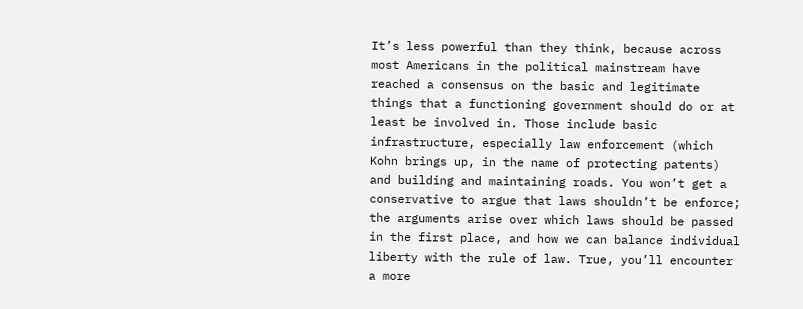It’s less powerful than they think, because across most Americans in the political mainstream have reached a consensus on the basic and legitimate things that a functioning government should do or at least be involved in. Those include basic infrastructure, especially law enforcement (which Kohn brings up, in the name of protecting patents) and building and maintaining roads. You won’t get a conservative to argue that laws shouldn’t be enforce; the arguments arise over which laws should be passed in the first place, and how we can balance individual liberty with the rule of law. True, you’ll encounter a more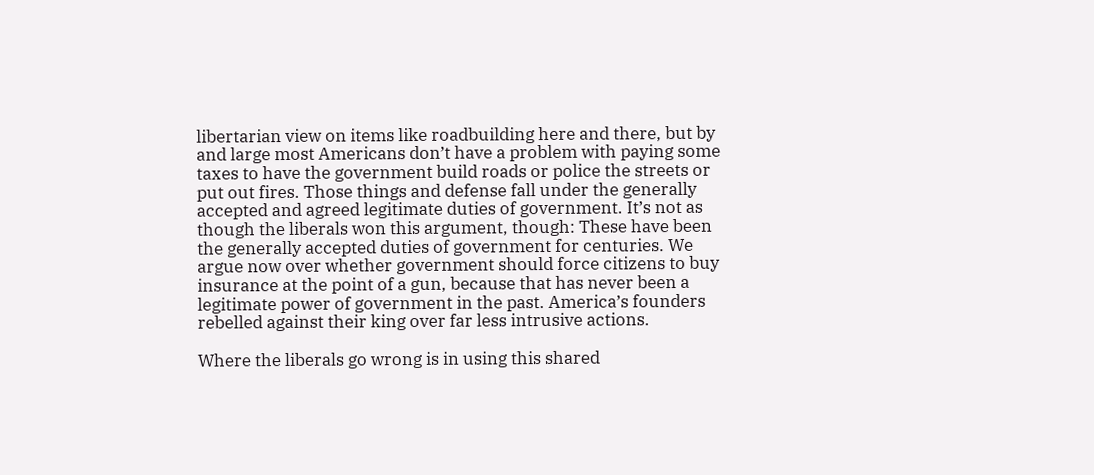libertarian view on items like roadbuilding here and there, but by and large most Americans don’t have a problem with paying some taxes to have the government build roads or police the streets or put out fires. Those things and defense fall under the generally accepted and agreed legitimate duties of government. It’s not as though the liberals won this argument, though: These have been the generally accepted duties of government for centuries. We argue now over whether government should force citizens to buy insurance at the point of a gun, because that has never been a legitimate power of government in the past. America’s founders rebelled against their king over far less intrusive actions.

Where the liberals go wrong is in using this shared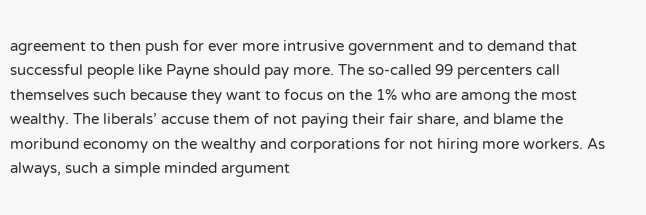agreement to then push for ever more intrusive government and to demand that successful people like Payne should pay more. The so-called 99 percenters call themselves such because they want to focus on the 1% who are among the most wealthy. The liberals’ accuse them of not paying their fair share, and blame the moribund economy on the wealthy and corporations for not hiring more workers. As always, such a simple minded argument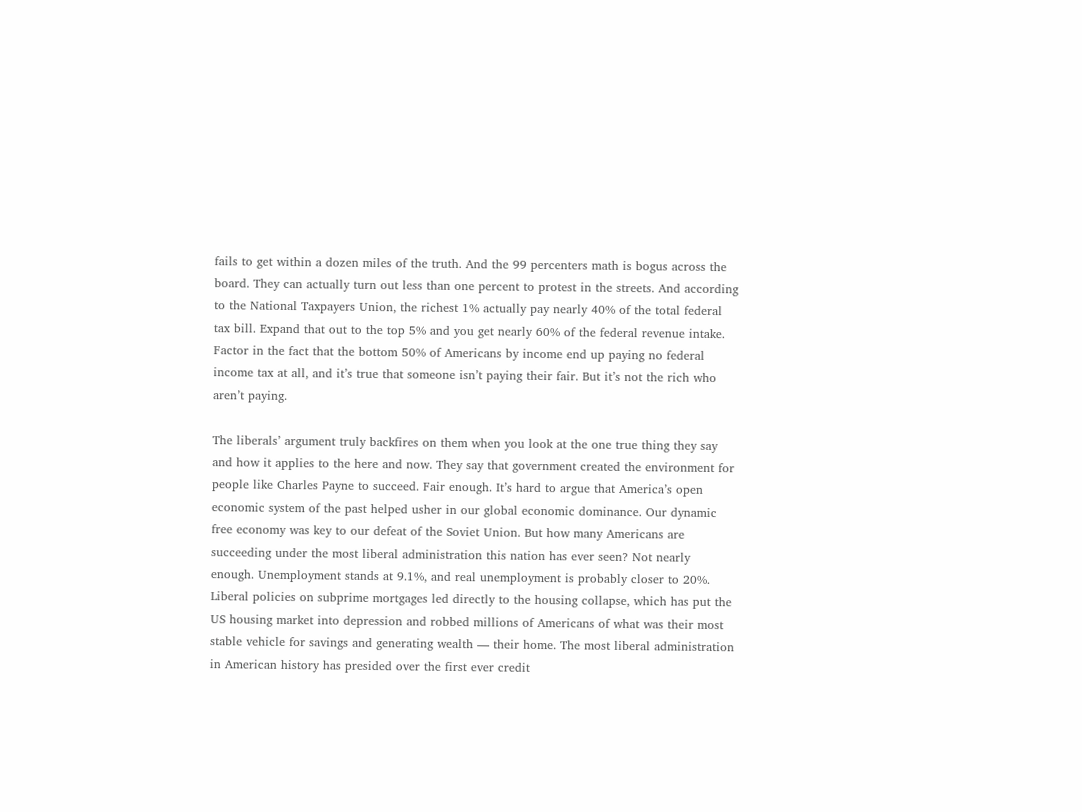fails to get within a dozen miles of the truth. And the 99 percenters math is bogus across the board. They can actually turn out less than one percent to protest in the streets. And according to the National Taxpayers Union, the richest 1% actually pay nearly 40% of the total federal tax bill. Expand that out to the top 5% and you get nearly 60% of the federal revenue intake. Factor in the fact that the bottom 50% of Americans by income end up paying no federal income tax at all, and it’s true that someone isn’t paying their fair. But it’s not the rich who aren’t paying.

The liberals’ argument truly backfires on them when you look at the one true thing they say and how it applies to the here and now. They say that government created the environment for people like Charles Payne to succeed. Fair enough. It’s hard to argue that America’s open economic system of the past helped usher in our global economic dominance. Our dynamic free economy was key to our defeat of the Soviet Union. But how many Americans are succeeding under the most liberal administration this nation has ever seen? Not nearly enough. Unemployment stands at 9.1%, and real unemployment is probably closer to 20%. Liberal policies on subprime mortgages led directly to the housing collapse, which has put the US housing market into depression and robbed millions of Americans of what was their most stable vehicle for savings and generating wealth — their home. The most liberal administration in American history has presided over the first ever credit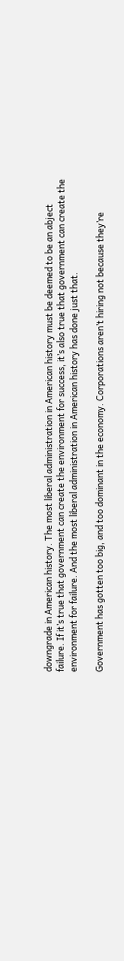downgrade in American history. The most liberal administration in American history must be deemed to be an abject failure. If it’s true that government can create the environment for success, it’s also true that government can create the environment for failure. And the most liberal administration in American history has done just that.

Government has gotten too big, and too dominant in the economy. Corporations aren’t hiring not because they’re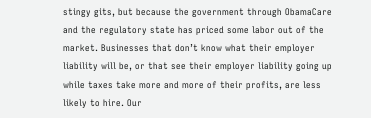stingy gits, but because the government through ObamaCare and the regulatory state has priced some labor out of the market. Businesses that don’t know what their employer liability will be, or that see their employer liability going up while taxes take more and more of their profits, are less likely to hire. Our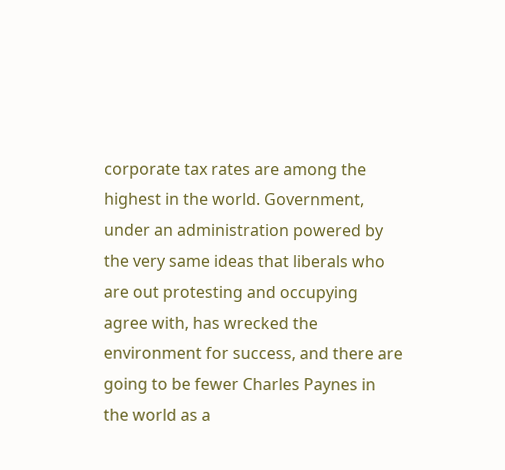corporate tax rates are among the highest in the world. Government, under an administration powered by the very same ideas that liberals who are out protesting and occupying agree with, has wrecked the environment for success, and there are going to be fewer Charles Paynes in the world as a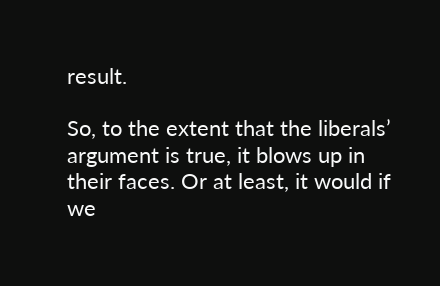result.

So, to the extent that the liberals’ argument is true, it blows up in their faces. Or at least, it would if we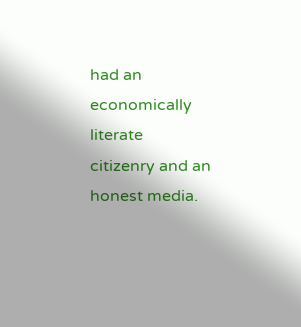had an economically literate citizenry and an honest media.